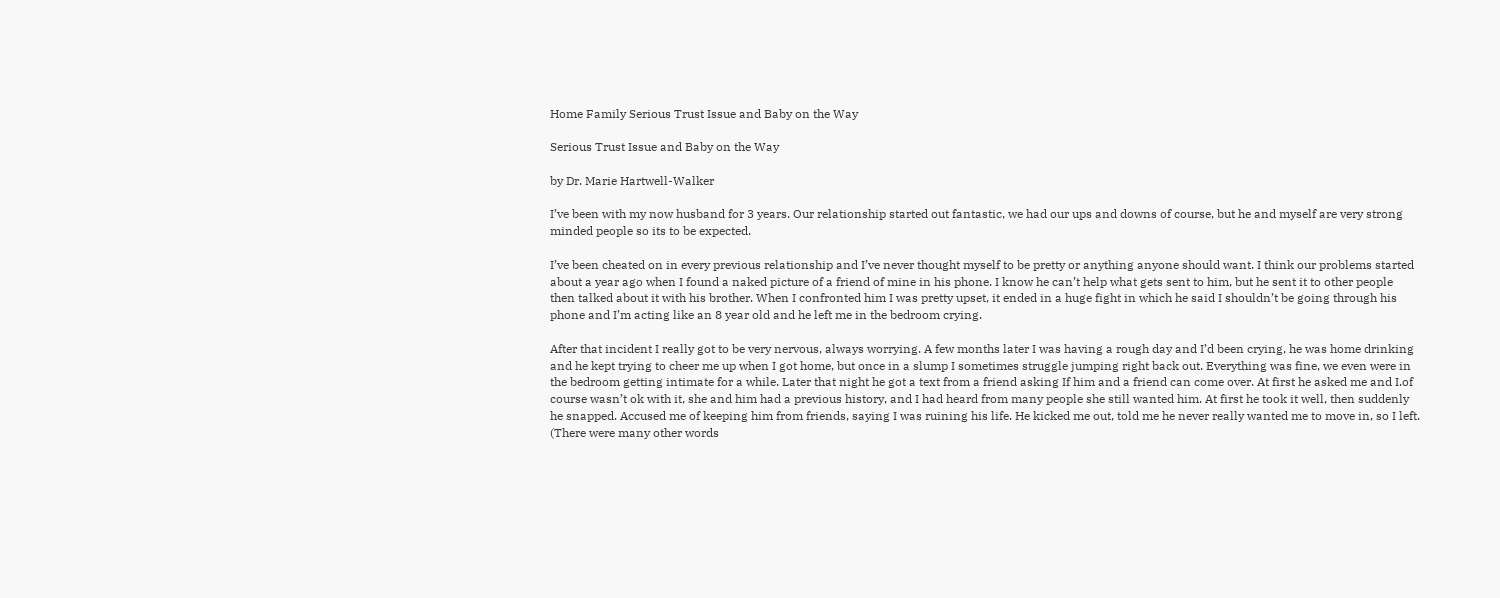Home Family Serious Trust Issue and Baby on the Way

Serious Trust Issue and Baby on the Way

by Dr. Marie Hartwell-Walker

I’ve been with my now husband for 3 years. Our relationship started out fantastic, we had our ups and downs of course, but he and myself are very strong minded people so its to be expected.

I’ve been cheated on in every previous relationship and I’ve never thought myself to be pretty or anything anyone should want. I think our problems started about a year ago when I found a naked picture of a friend of mine in his phone. I know he can’t help what gets sent to him, but he sent it to other people then talked about it with his brother. When I confronted him I was pretty upset, it ended in a huge fight in which he said I shouldn’t be going through his phone and I’m acting like an 8 year old and he left me in the bedroom crying.

After that incident I really got to be very nervous, always worrying. A few months later I was having a rough day and I’d been crying, he was home drinking and he kept trying to cheer me up when I got home, but once in a slump I sometimes struggle jumping right back out. Everything was fine, we even were in the bedroom getting intimate for a while. Later that night he got a text from a friend asking If him and a friend can come over. At first he asked me and I.of course wasn’t ok with it, she and him had a previous history, and I had heard from many people she still wanted him. At first he took it well, then suddenly he snapped. Accused me of keeping him from friends, saying I was ruining his life. He kicked me out, told me he never really wanted me to move in, so I left. (There were many other words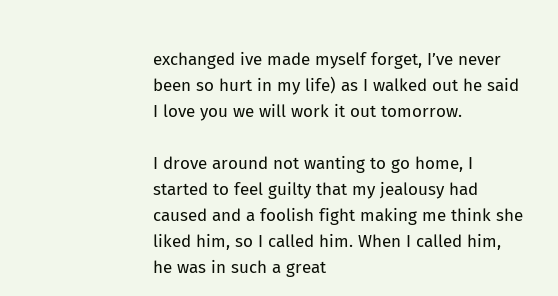exchanged ive made myself forget, I’ve never been so hurt in my life) as I walked out he said I love you we will work it out tomorrow.

I drove around not wanting to go home, I started to feel guilty that my jealousy had caused and a foolish fight making me think she liked him, so I called him. When I called him, he was in such a great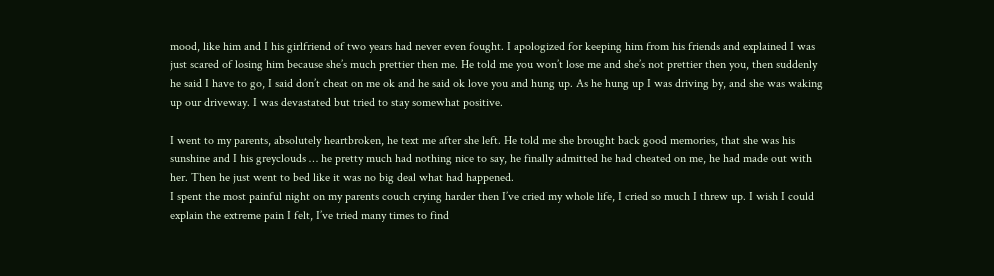mood, like him and I his girlfriend of two years had never even fought. I apologized for keeping him from his friends and explained I was just scared of losing him because she’s much prettier then me. He told me you won’t lose me and she’s not prettier then you, then suddenly he said I have to go, I said don’t cheat on me ok and he said ok love you and hung up. As he hung up I was driving by, and she was waking up our driveway. I was devastated but tried to stay somewhat positive.

I went to my parents, absolutely heartbroken, he text me after she left. He told me she brought back good memories, that she was his sunshine and I his greyclouds … he pretty much had nothing nice to say, he finally admitted he had cheated on me, he had made out with her. Then he just went to bed like it was no big deal what had happened.
I spent the most painful night on my parents couch crying harder then I’ve cried my whole life, I cried so much I threw up. I wish I could explain the extreme pain I felt, I’ve tried many times to find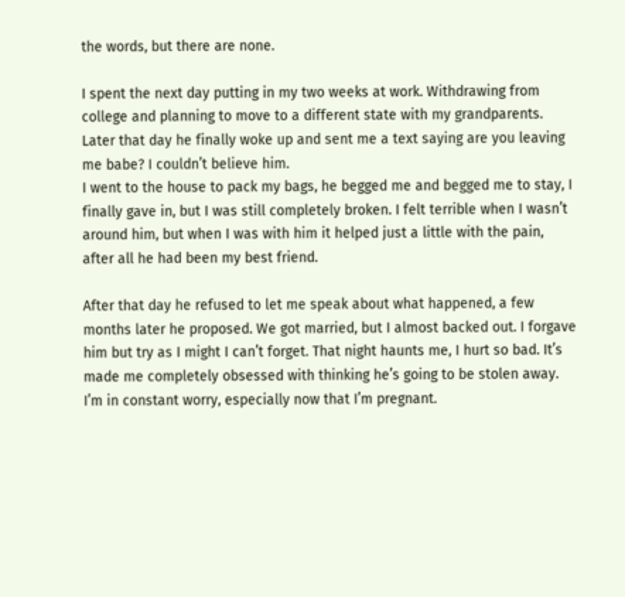the words, but there are none.

I spent the next day putting in my two weeks at work. Withdrawing from college and planning to move to a different state with my grandparents. Later that day he finally woke up and sent me a text saying are you leaving me babe? I couldn’t believe him.
I went to the house to pack my bags, he begged me and begged me to stay, I finally gave in, but I was still completely broken. I felt terrible when I wasn’t around him, but when I was with him it helped just a little with the pain, after all he had been my best friend.

After that day he refused to let me speak about what happened, a few months later he proposed. We got married, but I almost backed out. I forgave him but try as I might I can’t forget. That night haunts me, I hurt so bad. It’s made me completely obsessed with thinking he’s going to be stolen away. I’m in constant worry, especially now that I’m pregnant.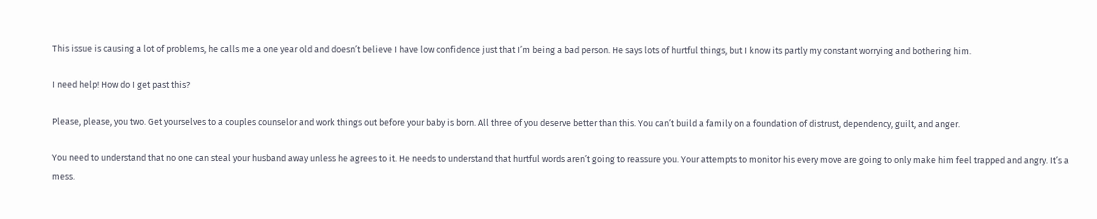This issue is causing a lot of problems, he calls me a one year old and doesn’t believe I have low confidence just that I’m being a bad person. He says lots of hurtful things, but I know its partly my constant worrying and bothering him.

I need help! How do I get past this?

Please, please, you two. Get yourselves to a couples counselor and work things out before your baby is born. All three of you deserve better than this. You can’t build a family on a foundation of distrust, dependency, guilt, and anger.

You need to understand that no one can steal your husband away unless he agrees to it. He needs to understand that hurtful words aren’t going to reassure you. Your attempts to monitor his every move are going to only make him feel trapped and angry. It’s a mess.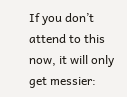If you don’t attend to this now, it will only get messier: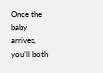Once the baby arrives, you’ll both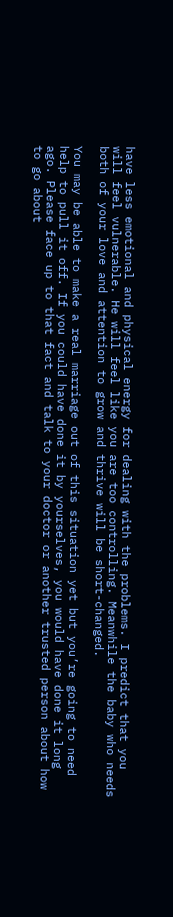have less emotional and physical energy for dealing with the problems. I predict that you will feel vulnerable. He will feel like you are too controlling. Meanwhile the baby who needs both of your love and attention to grow and thrive will be short-changed.

You may be able to make a real marriage out of this situation yet but you’re going to need help to pull it off. If you could have done it by yourselves, you would have done it long ago. Please face up to that fact and talk to your doctor or another trusted person about how to go about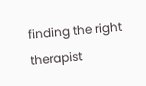finding the right therapist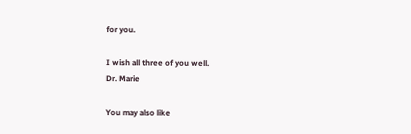for you.

I wish all three of you well.
Dr. Marie

You may also like